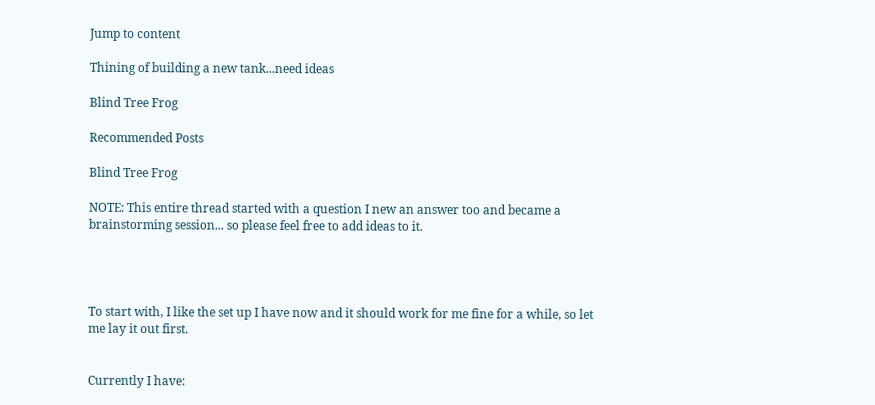Jump to content

Thining of building a new tank...need ideas

Blind Tree Frog

Recommended Posts

Blind Tree Frog

NOTE: This entire thread started with a question I new an answer too and became a brainstorming session... so please feel free to add ideas to it.




To start with, I like the set up I have now and it should work for me fine for a while, so let me lay it out first.


Currently I have: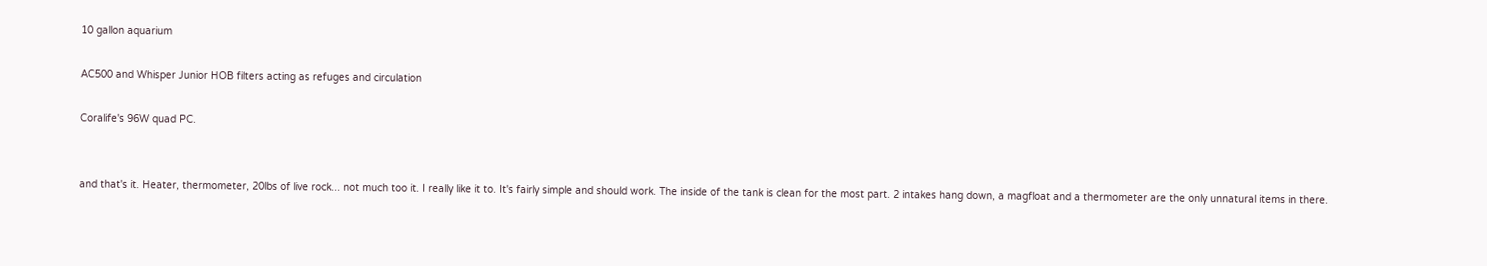10 gallon aquarium

AC500 and Whisper Junior HOB filters acting as refuges and circulation

Coralife's 96W quad PC.


and that's it. Heater, thermometer, 20lbs of live rock... not much too it. I really like it to. It's fairly simple and should work. The inside of the tank is clean for the most part. 2 intakes hang down, a magfloat and a thermometer are the only unnatural items in there.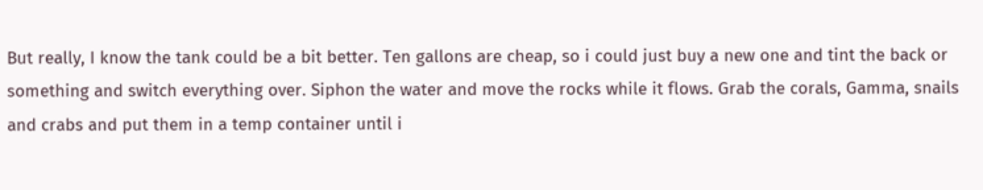But really, I know the tank could be a bit better. Ten gallons are cheap, so i could just buy a new one and tint the back or something and switch everything over. Siphon the water and move the rocks while it flows. Grab the corals, Gamma, snails and crabs and put them in a temp container until i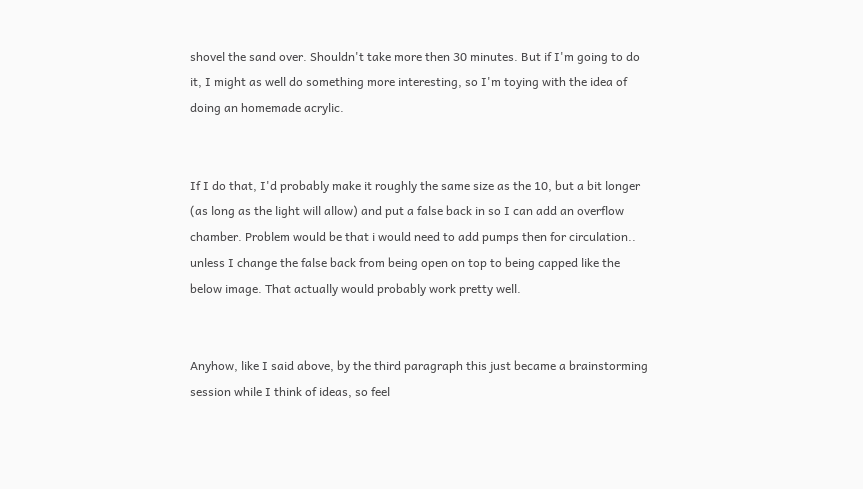shovel the sand over. Shouldn't take more then 30 minutes. But if I'm going to do it, I might as well do something more interesting, so I'm toying with the idea of doing an homemade acrylic.


If I do that, I'd probably make it roughly the same size as the 10, but a bit longer (as long as the light will allow) and put a false back in so I can add an overflow chamber. Problem would be that i would need to add pumps then for circulation.. unless I change the false back from being open on top to being capped like the below image. That actually would probably work pretty well.


Anyhow, like I said above, by the third paragraph this just became a brainstorming session while I think of ideas, so feel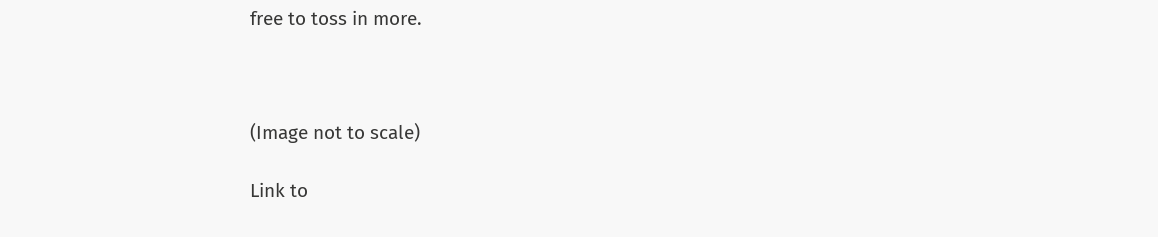free to toss in more.



(Image not to scale)

Link to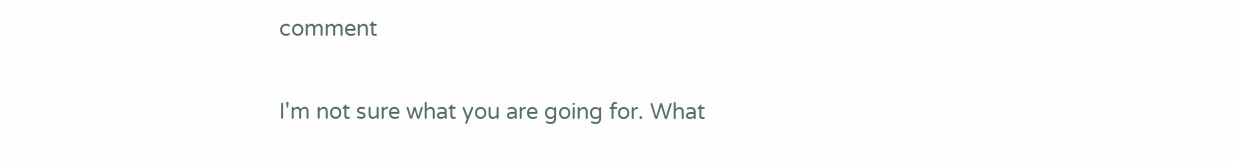comment

I'm not sure what you are going for. What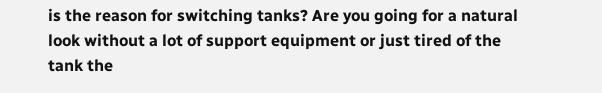is the reason for switching tanks? Are you going for a natural look without a lot of support equipment or just tired of the tank the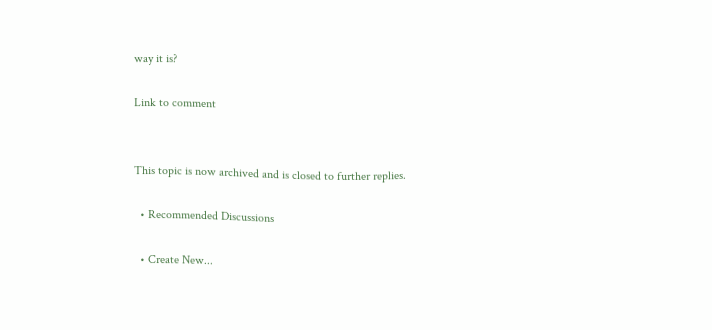way it is?

Link to comment


This topic is now archived and is closed to further replies.

  • Recommended Discussions

  • Create New...